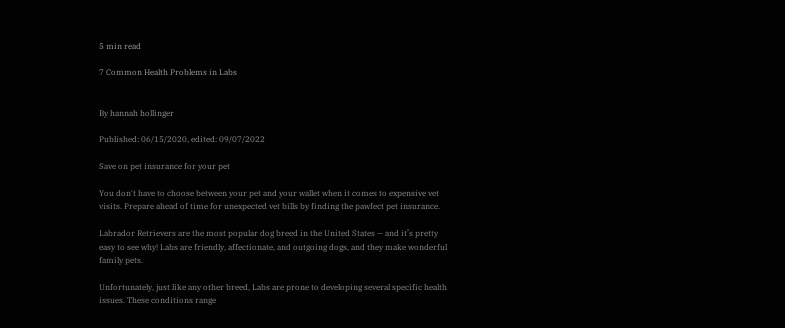5 min read

7 Common Health Problems in Labs


By hannah hollinger

Published: 06/15/2020, edited: 09/07/2022

Save on pet insurance for your pet

You don't have to choose between your pet and your wallet when it comes to expensive vet visits. Prepare ahead of time for unexpected vet bills by finding the pawfect pet insurance.

Labrador Retrievers are the most popular dog breed in the United States — and it’s pretty easy to see why! Labs are friendly, affectionate, and outgoing dogs, and they make wonderful family pets.

Unfortunately, just like any other breed, Labs are prone to developing several specific health issues. These conditions range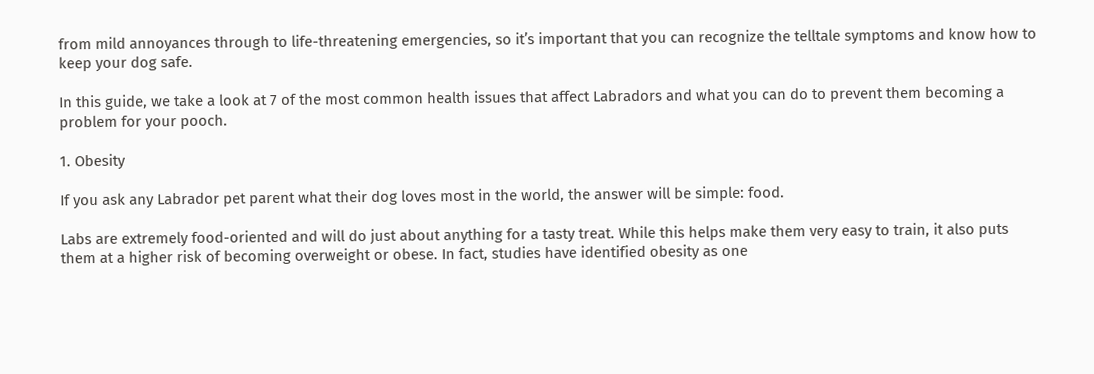from mild annoyances through to life-threatening emergencies, so it’s important that you can recognize the telltale symptoms and know how to keep your dog safe.

In this guide, we take a look at 7 of the most common health issues that affect Labradors and what you can do to prevent them becoming a problem for your pooch.

1. Obesity

If you ask any Labrador pet parent what their dog loves most in the world, the answer will be simple: food.

Labs are extremely food-oriented and will do just about anything for a tasty treat. While this helps make them very easy to train, it also puts them at a higher risk of becoming overweight or obese. In fact, studies have identified obesity as one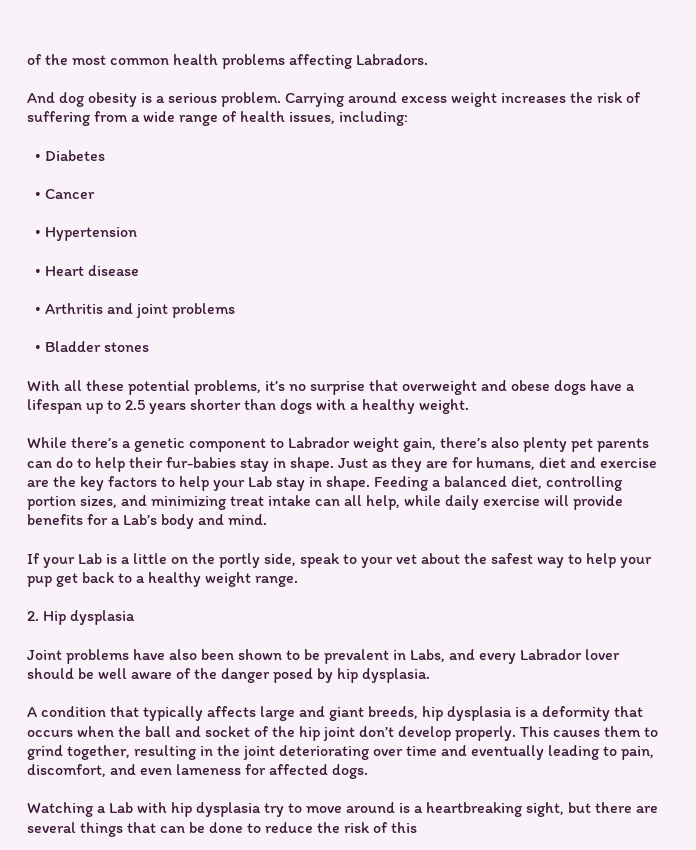of the most common health problems affecting Labradors.

And dog obesity is a serious problem. Carrying around excess weight increases the risk of suffering from a wide range of health issues, including:

  • Diabetes

  • Cancer

  • Hypertension

  • Heart disease

  • Arthritis and joint problems

  • Bladder stones

With all these potential problems, it’s no surprise that overweight and obese dogs have a lifespan up to 2.5 years shorter than dogs with a healthy weight.

While there’s a genetic component to Labrador weight gain, there’s also plenty pet parents can do to help their fur-babies stay in shape. Just as they are for humans, diet and exercise are the key factors to help your Lab stay in shape. Feeding a balanced diet, controlling portion sizes, and minimizing treat intake can all help, while daily exercise will provide benefits for a Lab’s body and mind.

If your Lab is a little on the portly side, speak to your vet about the safest way to help your pup get back to a healthy weight range.

2. Hip dysplasia

Joint problems have also been shown to be prevalent in Labs, and every Labrador lover should be well aware of the danger posed by hip dysplasia.

A condition that typically affects large and giant breeds, hip dysplasia is a deformity that occurs when the ball and socket of the hip joint don’t develop properly. This causes them to grind together, resulting in the joint deteriorating over time and eventually leading to pain, discomfort, and even lameness for affected dogs.

Watching a Lab with hip dysplasia try to move around is a heartbreaking sight, but there are several things that can be done to reduce the risk of this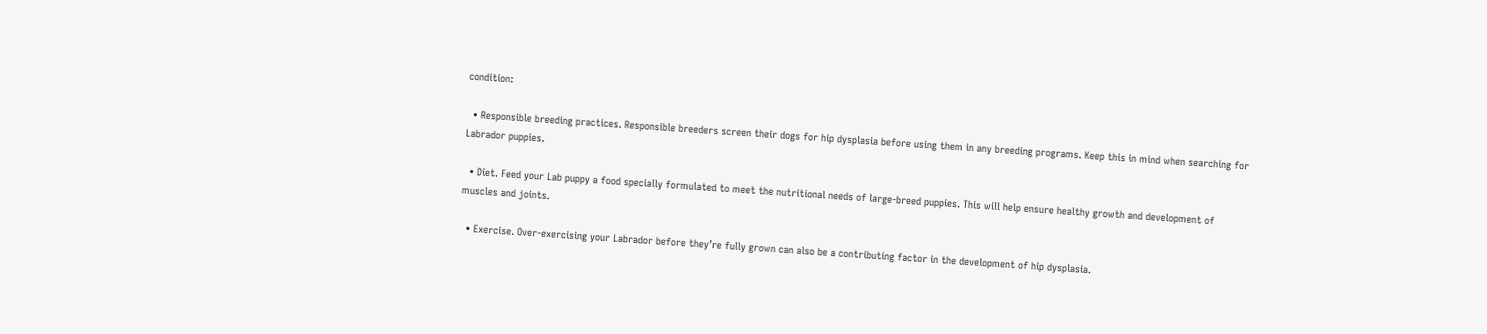condition:

  • Responsible breeding practices. Responsible breeders screen their dogs for hip dysplasia before using them in any breeding programs. Keep this in mind when searching for Labrador puppies.

  • Diet. Feed your Lab puppy a food specially formulated to meet the nutritional needs of large-breed puppies. This will help ensure healthy growth and development of muscles and joints.

  • Exercise. Over-exercising your Labrador before they’re fully grown can also be a contributing factor in the development of hip dysplasia.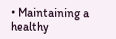• Maintaining a healthy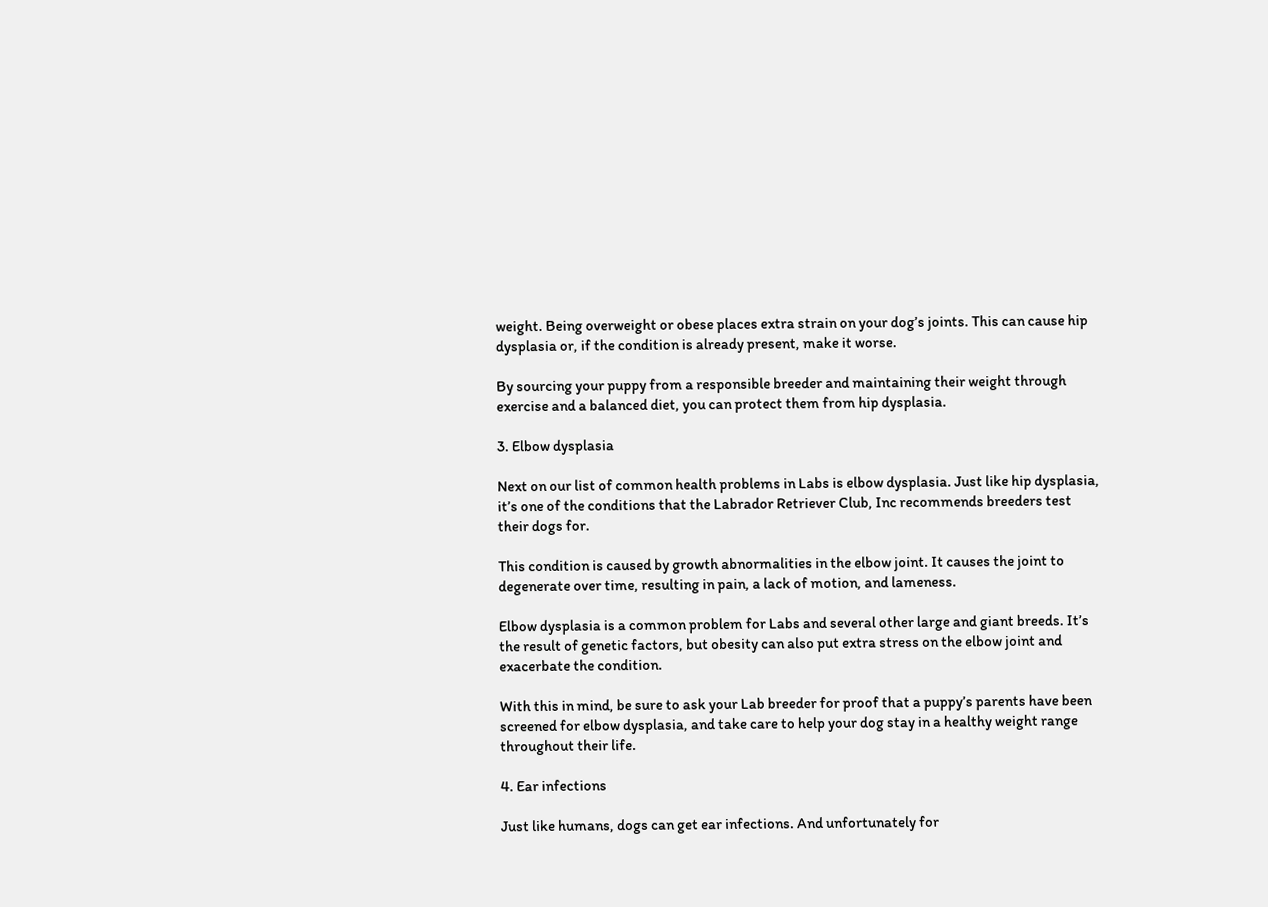weight. Being overweight or obese places extra strain on your dog’s joints. This can cause hip dysplasia or, if the condition is already present, make it worse.

By sourcing your puppy from a responsible breeder and maintaining their weight through exercise and a balanced diet, you can protect them from hip dysplasia.

3. Elbow dysplasia

Next on our list of common health problems in Labs is elbow dysplasia. Just like hip dysplasia, it’s one of the conditions that the Labrador Retriever Club, Inc recommends breeders test their dogs for.

This condition is caused by growth abnormalities in the elbow joint. It causes the joint to degenerate over time, resulting in pain, a lack of motion, and lameness.

Elbow dysplasia is a common problem for Labs and several other large and giant breeds. It’s the result of genetic factors, but obesity can also put extra stress on the elbow joint and exacerbate the condition.

With this in mind, be sure to ask your Lab breeder for proof that a puppy’s parents have been screened for elbow dysplasia, and take care to help your dog stay in a healthy weight range throughout their life.

4. Ear infections

Just like humans, dogs can get ear infections. And unfortunately for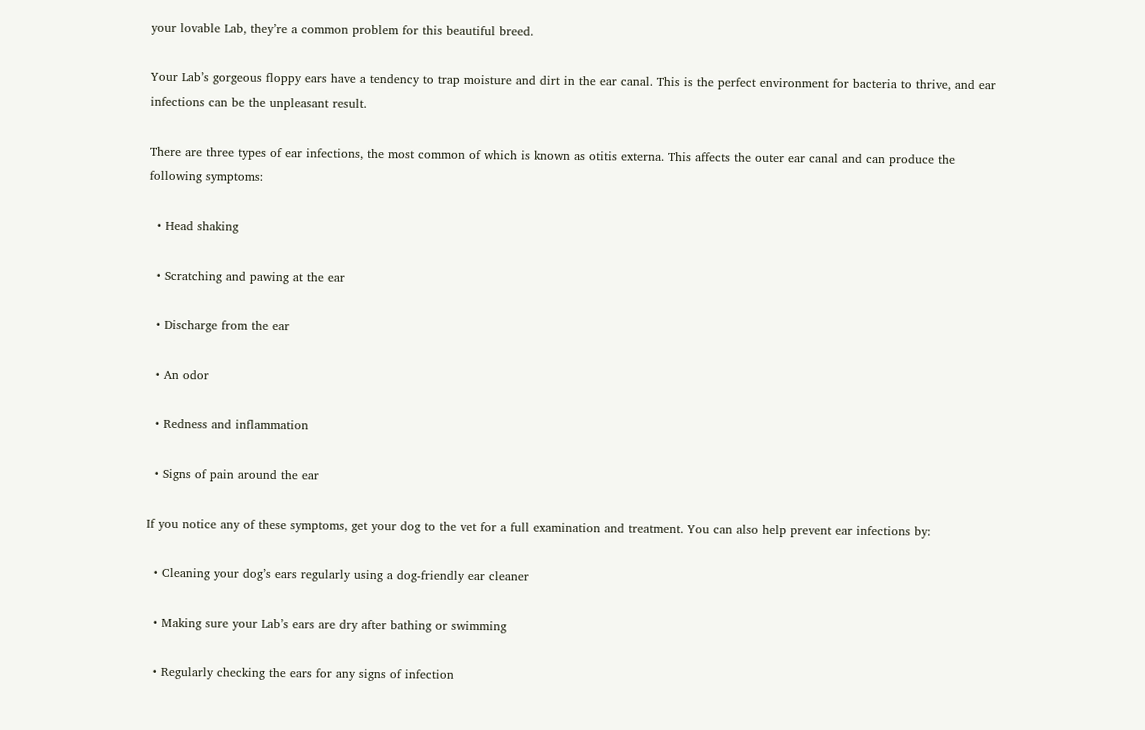your lovable Lab, they’re a common problem for this beautiful breed.

Your Lab’s gorgeous floppy ears have a tendency to trap moisture and dirt in the ear canal. This is the perfect environment for bacteria to thrive, and ear infections can be the unpleasant result.

There are three types of ear infections, the most common of which is known as otitis externa. This affects the outer ear canal and can produce the following symptoms:

  • Head shaking

  • Scratching and pawing at the ear

  • Discharge from the ear

  • An odor

  • Redness and inflammation

  • Signs of pain around the ear

If you notice any of these symptoms, get your dog to the vet for a full examination and treatment. You can also help prevent ear infections by:

  • Cleaning your dog’s ears regularly using a dog-friendly ear cleaner

  • Making sure your Lab’s ears are dry after bathing or swimming

  • Regularly checking the ears for any signs of infection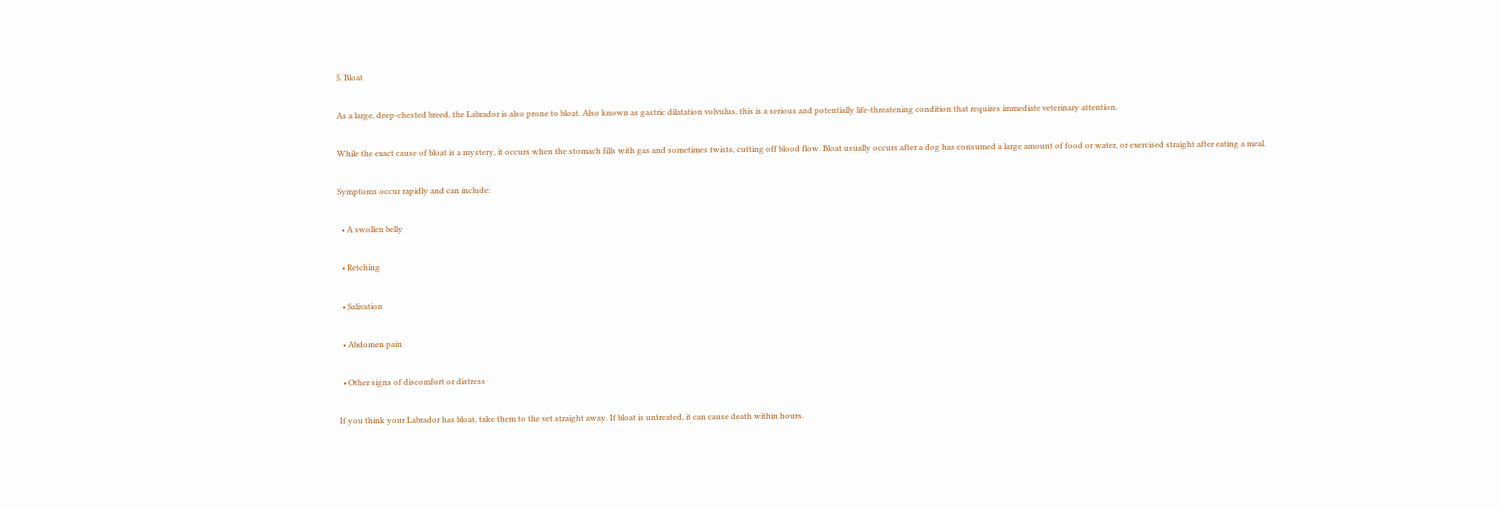5. Bloat

As a large, deep-chested breed, the Labrador is also prone to bloat. Also known as gastric dilatation volvulus, this is a serious and potentially life-threatening condition that requires immediate veterinary attention.

While the exact cause of bloat is a mystery, it occurs when the stomach fills with gas and sometimes twists, cutting off blood flow. Bloat usually occurs after a dog has consumed a large amount of food or water, or exercised straight after eating a meal.

Symptoms occur rapidly and can include:

  • A swollen belly

  • Retching

  • Salivation

  • Abdomen pain

  • Other signs of discomfort or distress

If you think your Labrador has bloat, take them to the vet straight away. If bloat is untreated, it can cause death within hours.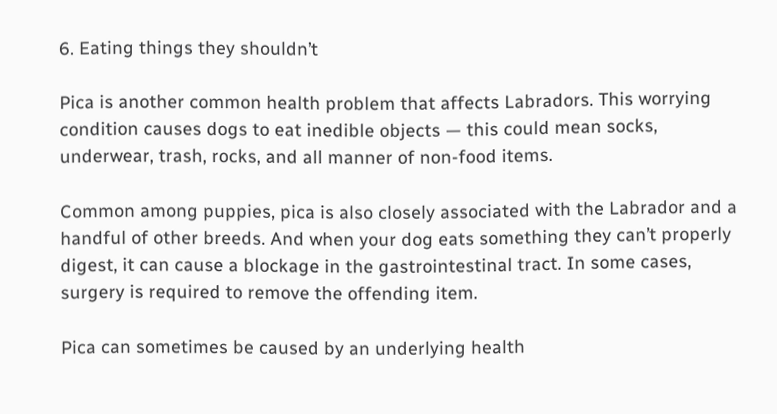6. Eating things they shouldn’t

Pica is another common health problem that affects Labradors. This worrying condition causes dogs to eat inedible objects — this could mean socks, underwear, trash, rocks, and all manner of non-food items.

Common among puppies, pica is also closely associated with the Labrador and a handful of other breeds. And when your dog eats something they can’t properly digest, it can cause a blockage in the gastrointestinal tract. In some cases, surgery is required to remove the offending item.

Pica can sometimes be caused by an underlying health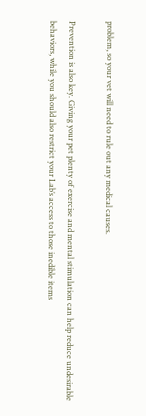problem, so your vet will need to rule out any medical causes.

Prevention is also key. Giving your pet plenty of exercise and mental stimulation can help reduce undesirable behaviors, while you should also restrict your Lab’s access to those inedible items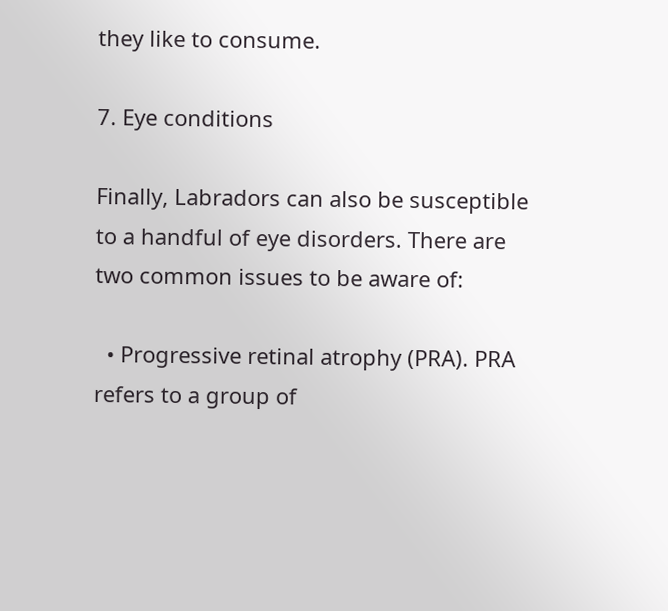they like to consume.

7. Eye conditions

Finally, Labradors can also be susceptible to a handful of eye disorders. There are two common issues to be aware of:

  • Progressive retinal atrophy (PRA). PRA refers to a group of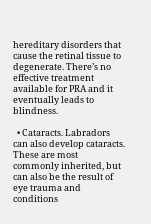hereditary disorders that cause the retinal tissue to degenerate. There’s no effective treatment available for PRA and it eventually leads to blindness.

  • Cataracts. Labradors can also develop cataracts. These are most commonly inherited, but can also be the result of eye trauma and conditions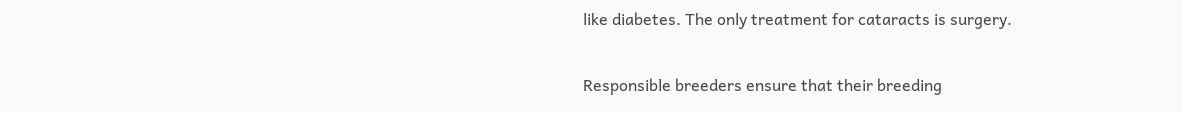like diabetes. The only treatment for cataracts is surgery.

Responsible breeders ensure that their breeding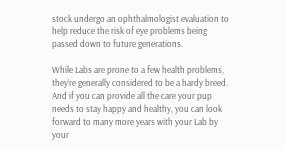stock undergo an ophthalmologist evaluation to help reduce the risk of eye problems being passed down to future generations.

While Labs are prone to a few health problems, they’re generally considered to be a hardy breed. And if you can provide all the care your pup needs to stay happy and healthy, you can look forward to many more years with your Lab by your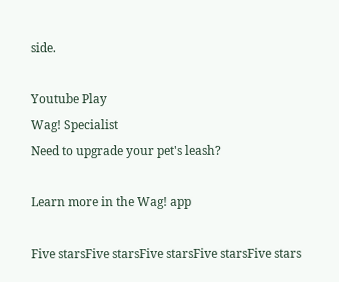side.

Youtube Play
Wag! Specialist
Need to upgrade your pet's leash?

Learn more in the Wag! app

Five starsFive starsFive starsFive starsFive stars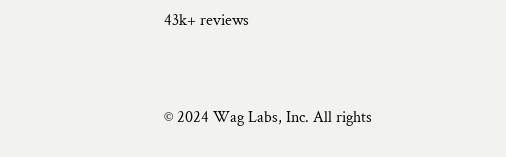43k+ reviews


© 2024 Wag Labs, Inc. All rights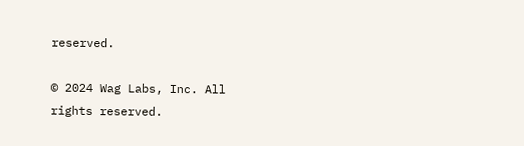reserved.

© 2024 Wag Labs, Inc. All rights reserved.